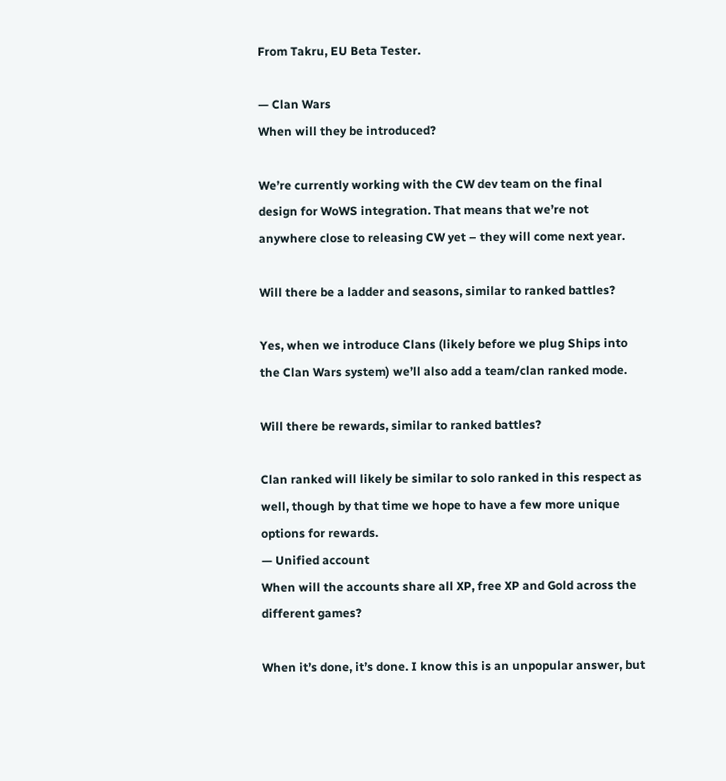From Takru, EU Beta Tester.

— Clan Wars
When will they be introduced?

We’re currently working with the CW dev team on the final design for WoWS integration. That means that we’re not anywhere close to releasing CW yet – they will come next year.

Will there be a ladder and seasons, similar to ranked battles?

Yes, when we introduce Clans (likely before we plug Ships into the Clan Wars system) we’ll also add a team/clan ranked mode.

Will there be rewards, similar to ranked battles?

Clan ranked will likely be similar to solo ranked in this respect as well, though by that time we hope to have a few more unique options for rewards.
— Unified account
When will the accounts share all XP, free XP and Gold across the different games?

When it’s done, it’s done. I know this is an unpopular answer, but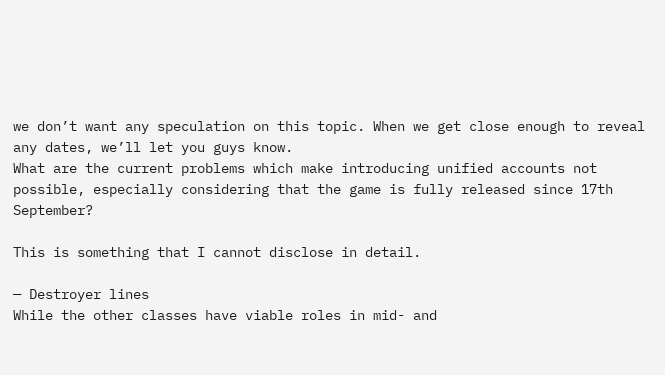we don’t want any speculation on this topic. When we get close enough to reveal any dates, we’ll let you guys know.
What are the current problems which make introducing unified accounts not possible, especially considering that the game is fully released since 17th September?

This is something that I cannot disclose in detail.

— Destroyer lines
While the other classes have viable roles in mid- and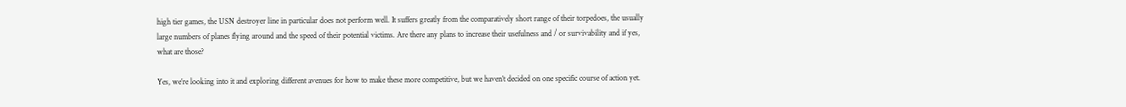high tier games, the USN destroyer line in particular does not perform well. It suffers greatly from the comparatively short range of their torpedoes, the usually large numbers of planes flying around and the speed of their potential victims. Are there any plans to increase their usefulness and / or survivability and if yes, what are those?

Yes, we’re looking into it and exploring different avenues for how to make these more competitive, but we haven’t decided on one specific course of action yet.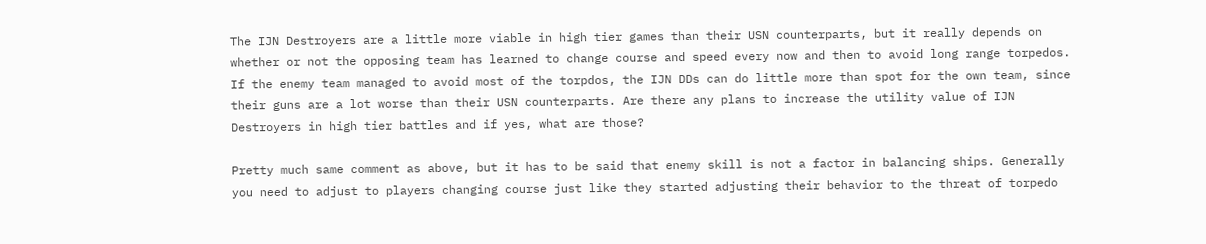The IJN Destroyers are a little more viable in high tier games than their USN counterparts, but it really depends on whether or not the opposing team has learned to change course and speed every now and then to avoid long range torpedos. If the enemy team managed to avoid most of the torpdos, the IJN DDs can do little more than spot for the own team, since their guns are a lot worse than their USN counterparts. Are there any plans to increase the utility value of IJN Destroyers in high tier battles and if yes, what are those?

Pretty much same comment as above, but it has to be said that enemy skill is not a factor in balancing ships. Generally you need to adjust to players changing course just like they started adjusting their behavior to the threat of torpedo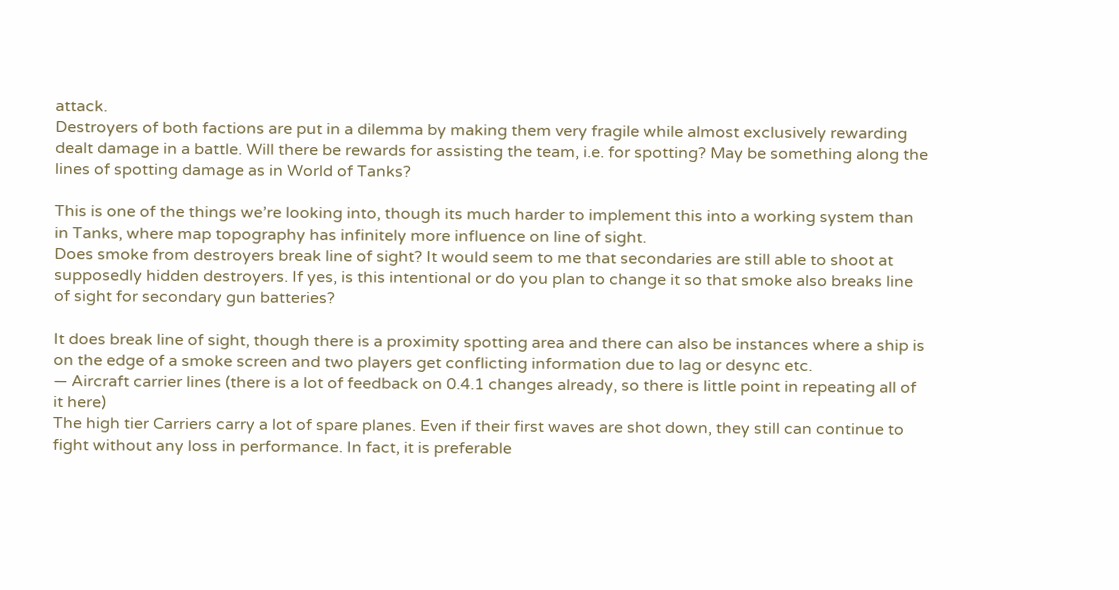attack.
Destroyers of both factions are put in a dilemma by making them very fragile while almost exclusively rewarding dealt damage in a battle. Will there be rewards for assisting the team, i.e. for spotting? May be something along the lines of spotting damage as in World of Tanks?

This is one of the things we’re looking into, though its much harder to implement this into a working system than in Tanks, where map topography has infinitely more influence on line of sight.
Does smoke from destroyers break line of sight? It would seem to me that secondaries are still able to shoot at supposedly hidden destroyers. If yes, is this intentional or do you plan to change it so that smoke also breaks line of sight for secondary gun batteries?

It does break line of sight, though there is a proximity spotting area and there can also be instances where a ship is on the edge of a smoke screen and two players get conflicting information due to lag or desync etc.
— Aircraft carrier lines (there is a lot of feedback on 0.4.1 changes already, so there is little point in repeating all of it here)
The high tier Carriers carry a lot of spare planes. Even if their first waves are shot down, they still can continue to fight without any loss in performance. In fact, it is preferable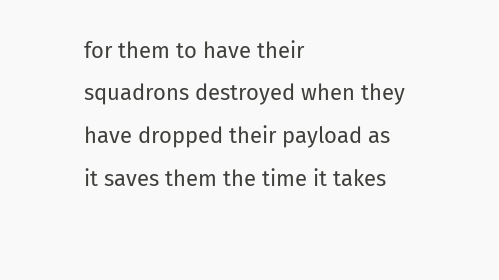for them to have their squadrons destroyed when they have dropped their payload as it saves them the time it takes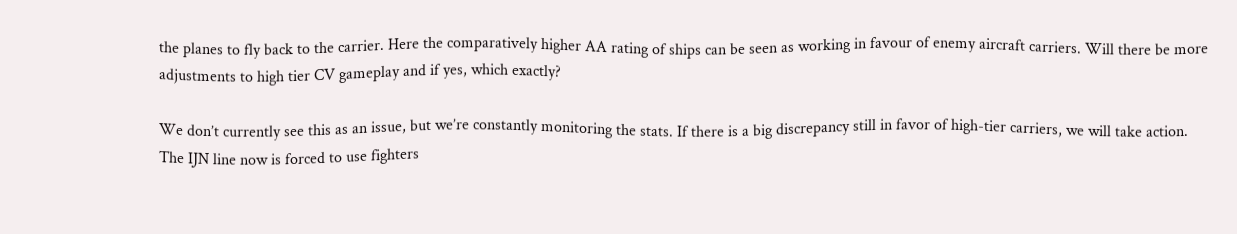the planes to fly back to the carrier. Here the comparatively higher AA rating of ships can be seen as working in favour of enemy aircraft carriers. Will there be more adjustments to high tier CV gameplay and if yes, which exactly?

We don’t currently see this as an issue, but we’re constantly monitoring the stats. If there is a big discrepancy still in favor of high-tier carriers, we will take action.
The IJN line now is forced to use fighters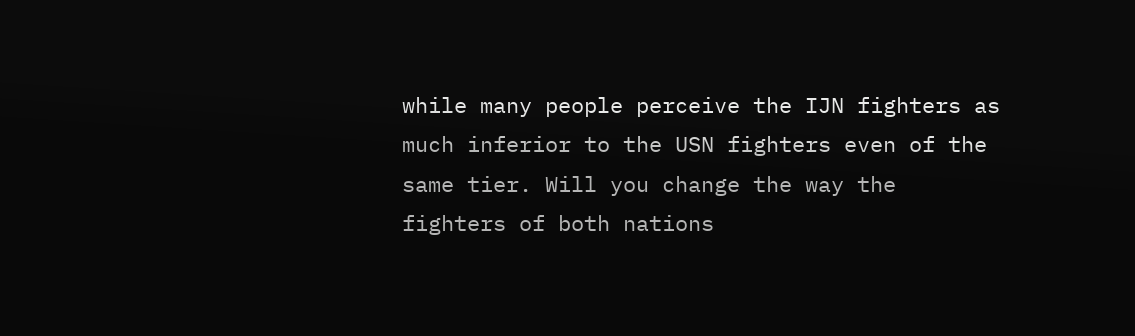while many people perceive the IJN fighters as much inferior to the USN fighters even of the same tier. Will you change the way the fighters of both nations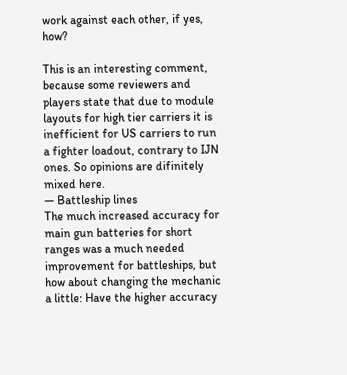work against each other, if yes, how?

This is an interesting comment, because some reviewers and players state that due to module layouts for high tier carriers it is inefficient for US carriers to run a fighter loadout, contrary to IJN ones. So opinions are difinitely mixed here.
— Battleship lines
The much increased accuracy for main gun batteries for short ranges was a much needed improvement for battleships, but how about changing the mechanic a little: Have the higher accuracy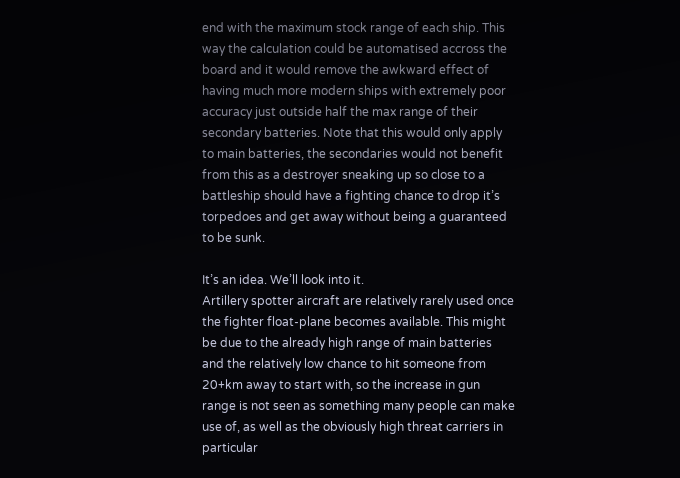end with the maximum stock range of each ship. This way the calculation could be automatised accross the board and it would remove the awkward effect of having much more modern ships with extremely poor accuracy just outside half the max range of their secondary batteries. Note that this would only apply to main batteries, the secondaries would not benefit from this as a destroyer sneaking up so close to a battleship should have a fighting chance to drop it’s torpedoes and get away without being a guaranteed to be sunk.

It’s an idea. We’ll look into it.
Artillery spotter aircraft are relatively rarely used once the fighter float-plane becomes available. This might be due to the already high range of main batteries and the relatively low chance to hit someone from 20+km away to start with, so the increase in gun range is not seen as something many people can make use of, as well as the obviously high threat carriers in particular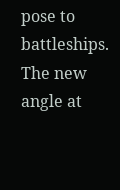pose to battleships. The new angle at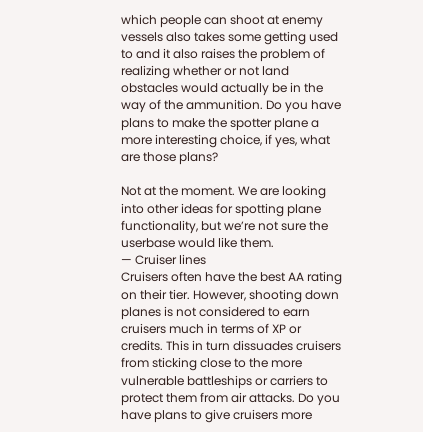which people can shoot at enemy vessels also takes some getting used to and it also raises the problem of realizing whether or not land obstacles would actually be in the way of the ammunition. Do you have plans to make the spotter plane a more interesting choice, if yes, what are those plans?

Not at the moment. We are looking into other ideas for spotting plane functionality, but we’re not sure the userbase would like them.
— Cruiser lines
Cruisers often have the best AA rating on their tier. However, shooting down planes is not considered to earn cruisers much in terms of XP or credits. This in turn dissuades cruisers from sticking close to the more vulnerable battleships or carriers to protect them from air attacks. Do you have plans to give cruisers more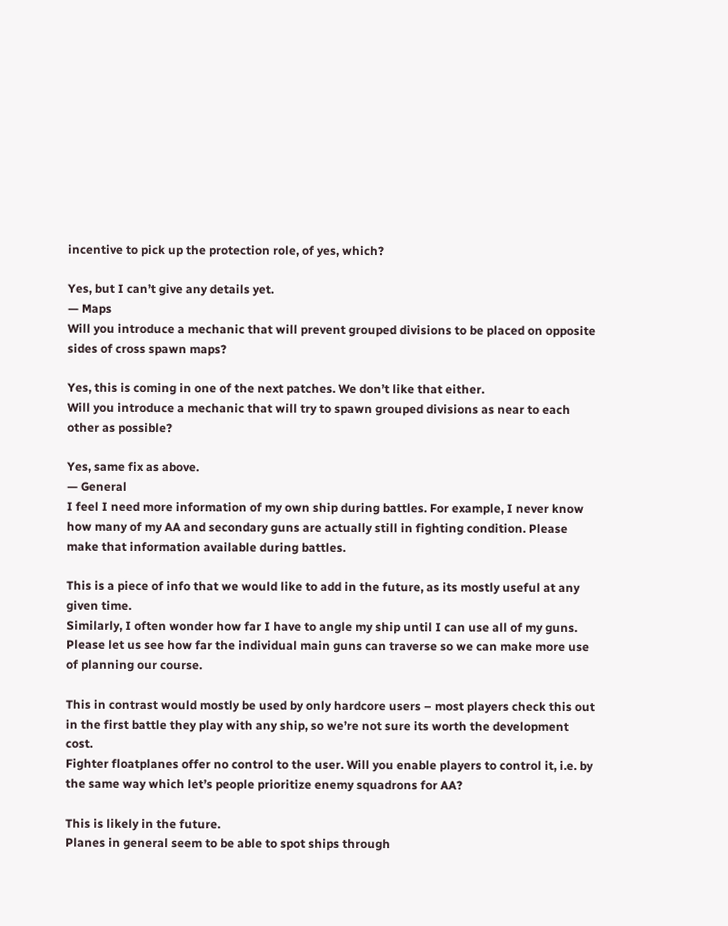incentive to pick up the protection role, of yes, which?

Yes, but I can’t give any details yet.
— Maps
Will you introduce a mechanic that will prevent grouped divisions to be placed on opposite sides of cross spawn maps?

Yes, this is coming in one of the next patches. We don’t like that either.
Will you introduce a mechanic that will try to spawn grouped divisions as near to each other as possible?

Yes, same fix as above.
— General
I feel I need more information of my own ship during battles. For example, I never know how many of my AA and secondary guns are actually still in fighting condition. Please make that information available during battles.

This is a piece of info that we would like to add in the future, as its mostly useful at any given time.
Similarly, I often wonder how far I have to angle my ship until I can use all of my guns. Please let us see how far the individual main guns can traverse so we can make more use of planning our course.

This in contrast would mostly be used by only hardcore users – most players check this out in the first battle they play with any ship, so we’re not sure its worth the development cost.
Fighter floatplanes offer no control to the user. Will you enable players to control it, i.e. by the same way which let’s people prioritize enemy squadrons for AA?

This is likely in the future.
Planes in general seem to be able to spot ships through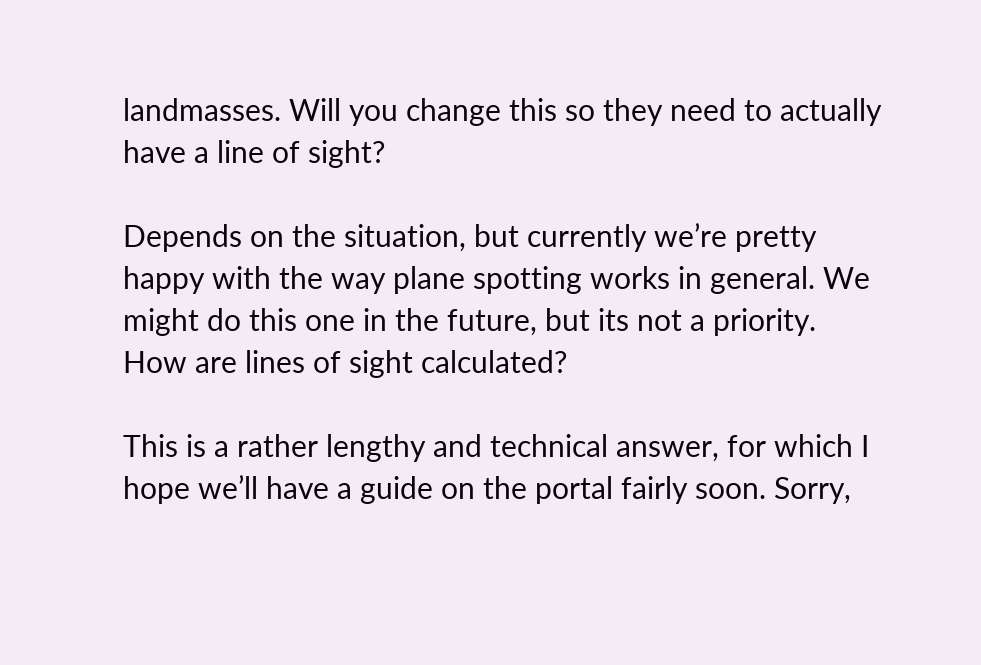landmasses. Will you change this so they need to actually have a line of sight?

Depends on the situation, but currently we’re pretty happy with the way plane spotting works in general. We might do this one in the future, but its not a priority.
How are lines of sight calculated?

This is a rather lengthy and technical answer, for which I hope we’ll have a guide on the portal fairly soon. Sorry,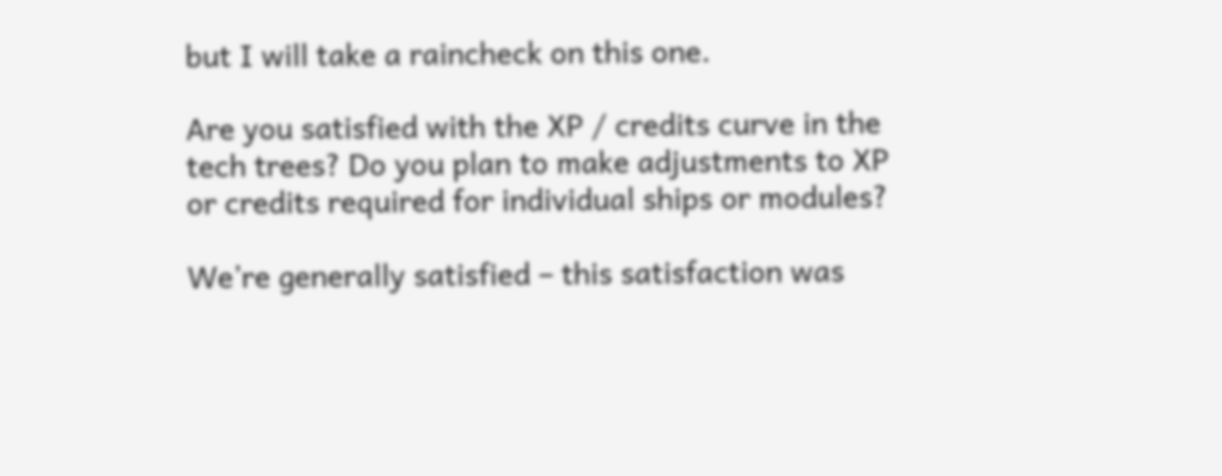but I will take a raincheck on this one.

Are you satisfied with the XP / credits curve in the tech trees? Do you plan to make adjustments to XP or credits required for individual ships or modules?

We’re generally satisfied – this satisfaction was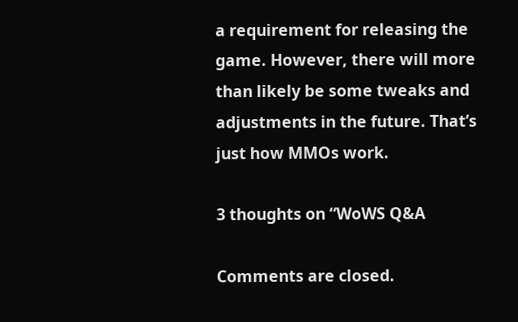a requirement for releasing the game. However, there will more than likely be some tweaks and adjustments in the future. That’s just how MMOs work.

3 thoughts on “WoWS Q&A

Comments are closed.